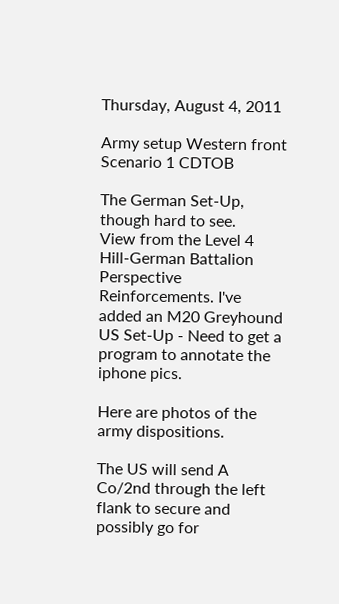Thursday, August 4, 2011

Army setup Western front Scenario 1 CDTOB

The German Set-Up, though hard to see.
View from the Level 4 Hill-German Battalion Perspective
Reinforcements. I've added an M20 Greyhound
US Set-Up - Need to get a program to annotate the iphone pics.

Here are photos of the army dispositions.

The US will send A Co/2nd through the left flank to secure and possibly go for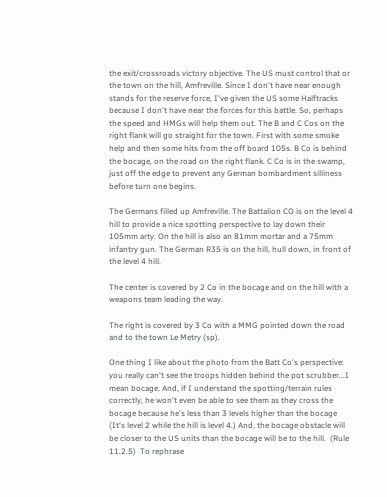the exit/crossroads victory objective. The US must control that or the town on the hill, Amfreville. Since I don't have near enough stands for the reserve force, I've given the US some Halftracks because I don't have near the forces for this battle. So, perhaps the speed and HMGs will help them out. The B and C Cos on the right flank will go straight for the town. First with some smoke help and then some hits from the off board 105s. B Co is behind the bocage, on the road on the right flank. C Co is in the swamp, just off the edge to prevent any German bombardment silliness before turn one begins.

The Germans filled up Amfreville. The Battalion CO is on the level 4 hill to provide a nice spotting perspective to lay down their 105mm arty. On the hill is also an 81mm mortar and a 75mm infantry gun. The German R35 is on the hill, hull down, in front of the level 4 hill.

The center is covered by 2 Co in the bocage and on the hill with a weapons team leading the way.

The right is covered by 3 Co with a MMG pointed down the road and to the town Le Metry (sp).

One thing I like about the photo from the Batt Co's perspective: you really can't see the troops hidden behind the pot scrubber...I mean bocage. And, if I understand the spotting/terrain rules correctly, he won't even be able to see them as they cross the bocage because he's less than 3 levels higher than the bocage (It's level 2 while the hill is level 4.) And, the bocage obstacle will be closer to the US units than the bocage will be to the hill.  (Rule 11.2.5)  To rephrase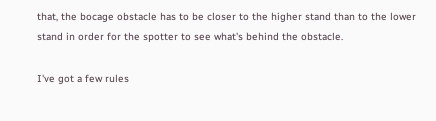that, the bocage obstacle has to be closer to the higher stand than to the lower stand in order for the spotter to see what's behind the obstacle.

I've got a few rules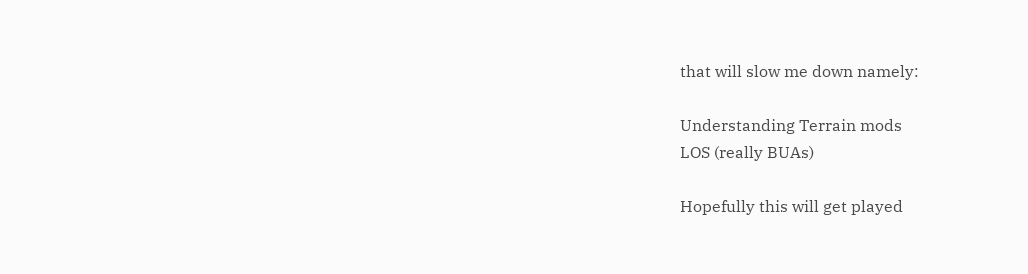that will slow me down namely:

Understanding Terrain mods
LOS (really BUAs)

Hopefully this will get played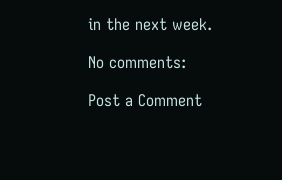in the next week.

No comments:

Post a Comment